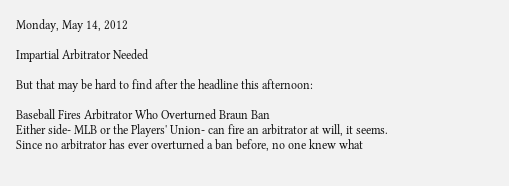Monday, May 14, 2012

Impartial Arbitrator Needed

But that may be hard to find after the headline this afternoon:

Baseball Fires Arbitrator Who Overturned Braun Ban
Either side- MLB or the Players' Union- can fire an arbitrator at will, it seems. Since no arbitrator has ever overturned a ban before, no one knew what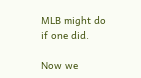MLB might do if one did.

Now we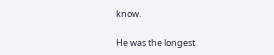know.

He was the longest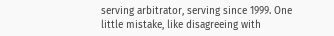serving arbitrator, serving since 1999. One little mistake, like disagreeing with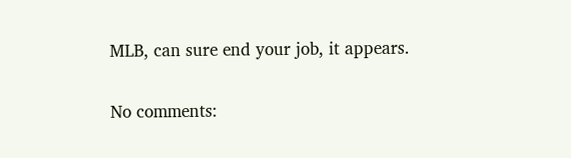MLB, can sure end your job, it appears.

No comments: